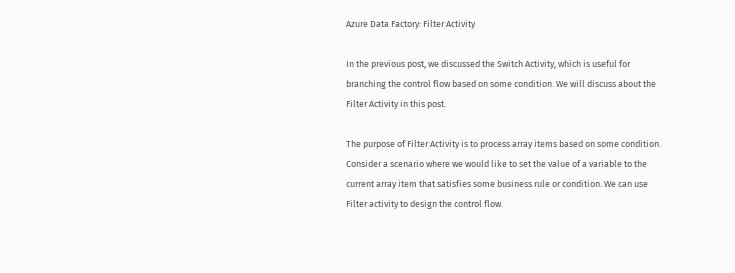Azure Data Factory: Filter Activity

In the previous post, we discussed the Switch Activity, which is useful for branching the control flow based on some condition. We will discuss about the Filter Activity in this post.

The purpose of Filter Activity is to process array items based on some condition. Consider a scenario where we would like to set the value of a variable to the current array item that satisfies some business rule or condition. We can use Filter activity to design the control flow.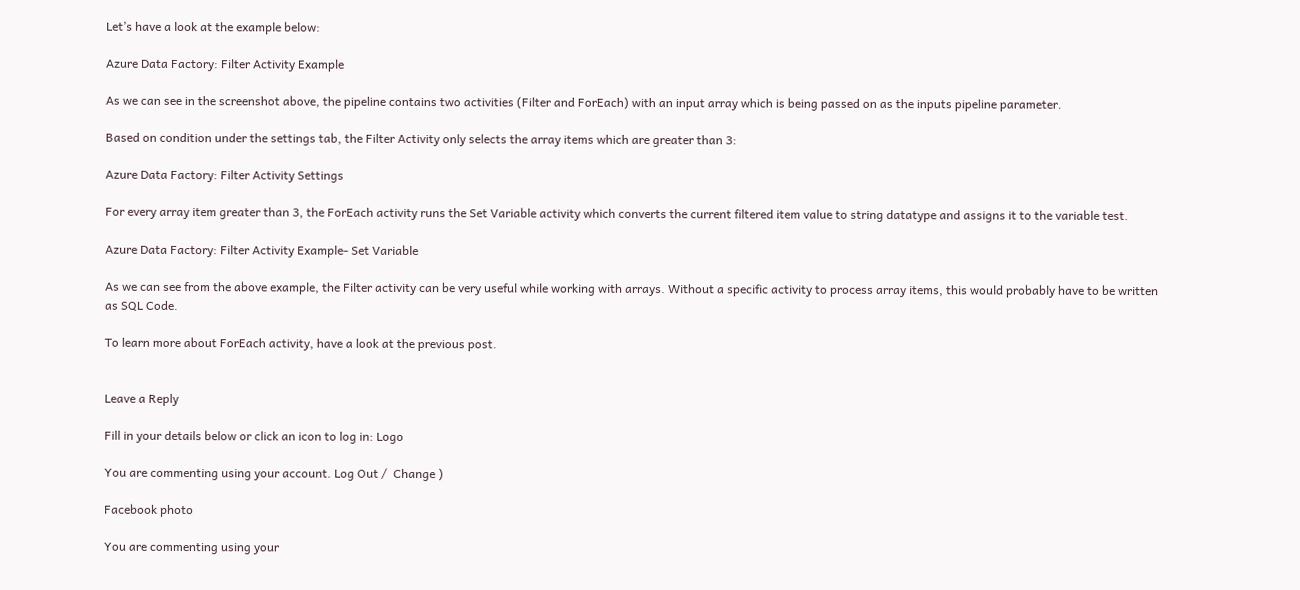Let’s have a look at the example below:

Azure Data Factory: Filter Activity Example

As we can see in the screenshot above, the pipeline contains two activities (Filter and ForEach) with an input array which is being passed on as the inputs pipeline parameter.

Based on condition under the settings tab, the Filter Activity only selects the array items which are greater than 3:

Azure Data Factory: Filter Activity Settings

For every array item greater than 3, the ForEach activity runs the Set Variable activity which converts the current filtered item value to string datatype and assigns it to the variable test.

Azure Data Factory: Filter Activity Example- Set Variable

As we can see from the above example, the Filter activity can be very useful while working with arrays. Without a specific activity to process array items, this would probably have to be written as SQL Code.

To learn more about ForEach activity, have a look at the previous post.


Leave a Reply

Fill in your details below or click an icon to log in: Logo

You are commenting using your account. Log Out /  Change )

Facebook photo

You are commenting using your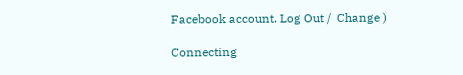Facebook account. Log Out /  Change )

Connecting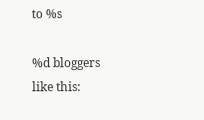to %s

%d bloggers like this: